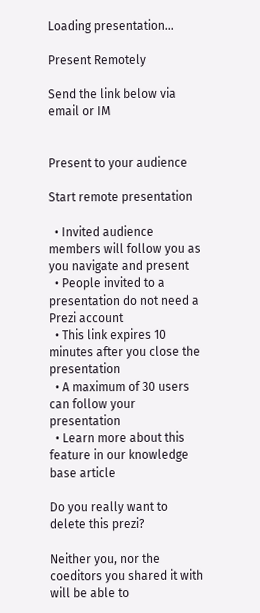Loading presentation...

Present Remotely

Send the link below via email or IM


Present to your audience

Start remote presentation

  • Invited audience members will follow you as you navigate and present
  • People invited to a presentation do not need a Prezi account
  • This link expires 10 minutes after you close the presentation
  • A maximum of 30 users can follow your presentation
  • Learn more about this feature in our knowledge base article

Do you really want to delete this prezi?

Neither you, nor the coeditors you shared it with will be able to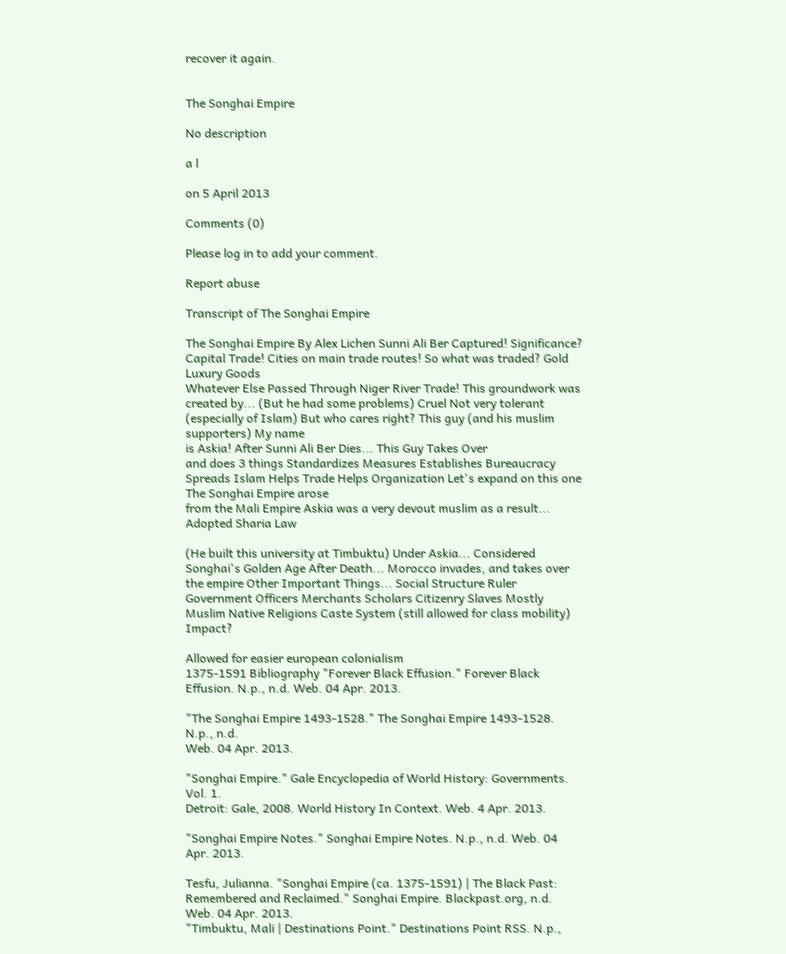recover it again.


The Songhai Empire

No description

a l

on 5 April 2013

Comments (0)

Please log in to add your comment.

Report abuse

Transcript of The Songhai Empire

The Songhai Empire By Alex Lichen Sunni Ali Ber Captured! Significance? Capital Trade! Cities on main trade routes! So what was traded? Gold
Luxury Goods
Whatever Else Passed Through Niger River Trade! This groundwork was created by... (But he had some problems) Cruel Not very tolerant
(especially of Islam) But who cares right? This guy (and his muslim supporters) My name
is Askia! After Sunni Ali Ber Dies... This Guy Takes Over
and does 3 things Standardizes Measures Establishes Bureaucracy Spreads Islam Helps Trade Helps Organization Let's expand on this one The Songhai Empire arose
from the Mali Empire Askia was a very devout muslim as a result... Adopted Sharia Law

(He built this university at Timbuktu) Under Askia... Considered Songhai's Golden Age After Death... Morocco invades, and takes over the empire Other Important Things... Social Structure Ruler Government Officers Merchants Scholars Citizenry Slaves Mostly Muslim Native Religions Caste System (still allowed for class mobility) Impact?

Allowed for easier european colonialism
1375-1591 Bibliography "Forever Black Effusion." Forever Black Effusion. N.p., n.d. Web. 04 Apr. 2013.

"The Songhai Empire 1493-1528." The Songhai Empire 1493-1528. N.p., n.d.
Web. 04 Apr. 2013.

"Songhai Empire." Gale Encyclopedia of World History: Governments. Vol. 1.
Detroit: Gale, 2008. World History In Context. Web. 4 Apr. 2013.

"Songhai Empire Notes." Songhai Empire Notes. N.p., n.d. Web. 04 Apr. 2013.

Tesfu, Julianna. "Songhai Empire (ca. 1375-1591) | The Black Past:
Remembered and Reclaimed." Songhai Empire. Blackpast.org, n.d. Web. 04 Apr. 2013.
"Timbuktu, Mali | Destinations Point." Destinations Point RSS. N.p.,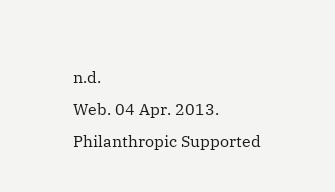n.d.
Web. 04 Apr. 2013. Philanthropic Supported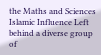the Maths and Sciences Islamic Influence Left behind a diverse group of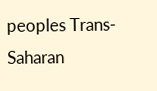peoples Trans-Saharan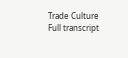Trade Culture
Full transcript